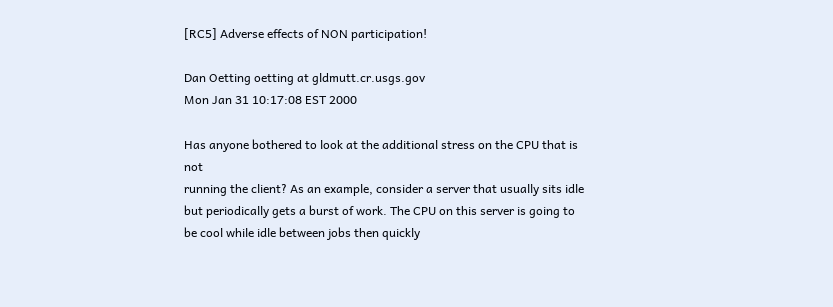[RC5] Adverse effects of NON participation!

Dan Oetting oetting at gldmutt.cr.usgs.gov
Mon Jan 31 10:17:08 EST 2000

Has anyone bothered to look at the additional stress on the CPU that is not
running the client? As an example, consider a server that usually sits idle
but periodically gets a burst of work. The CPU on this server is going to
be cool while idle between jobs then quickly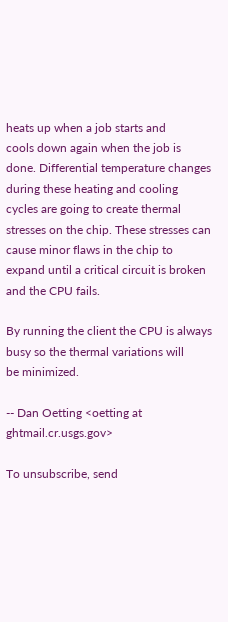heats up when a job starts and
cools down again when the job is done. Differential temperature changes
during these heating and cooling cycles are going to create thermal
stresses on the chip. These stresses can cause minor flaws in the chip to
expand until a critical circuit is broken and the CPU fails.

By running the client the CPU is always busy so the thermal variations will
be minimized.

-- Dan Oetting <oetting at ghtmail.cr.usgs.gov>

To unsubscribe, send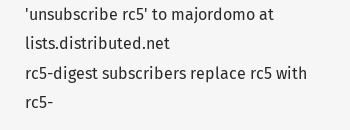'unsubscribe rc5' to majordomo at lists.distributed.net
rc5-digest subscribers replace rc5 with rc5-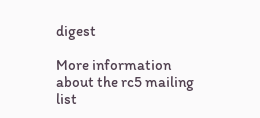digest

More information about the rc5 mailing list